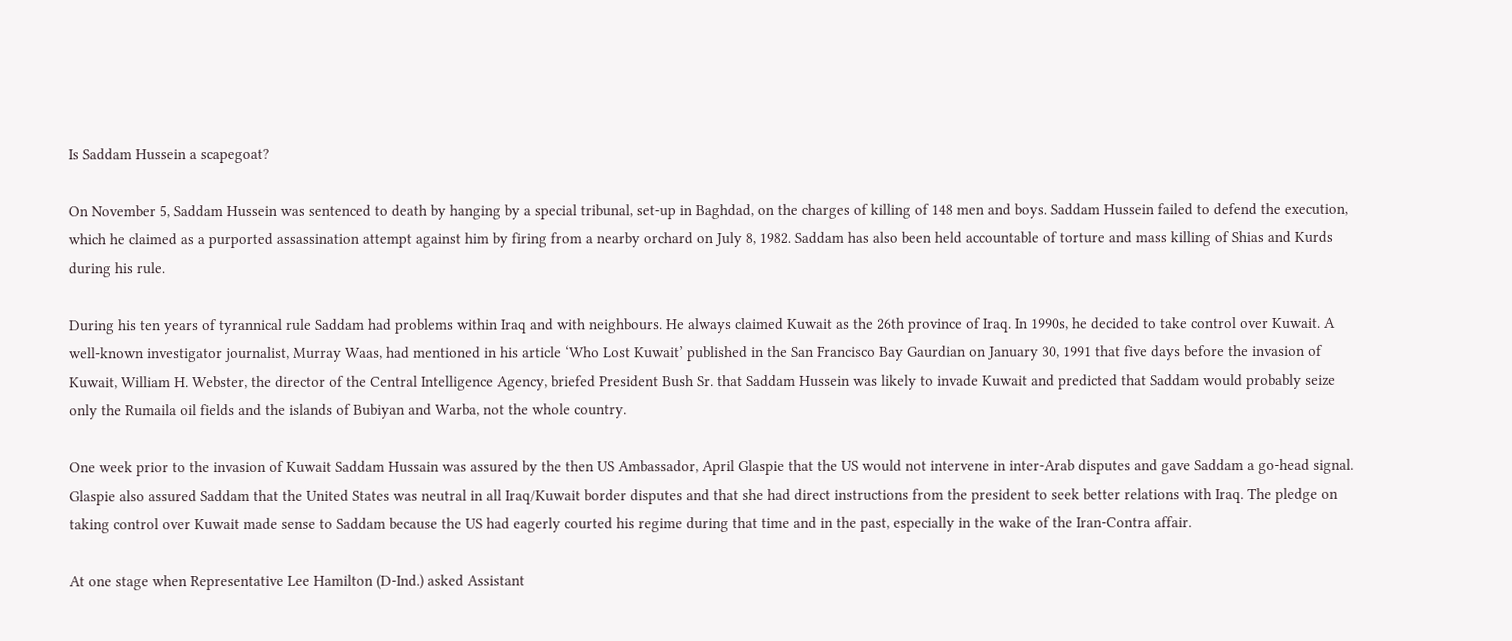Is Saddam Hussein a scapegoat?

On November 5, Saddam Hussein was sentenced to death by hanging by a special tribunal, set-up in Baghdad, on the charges of killing of 148 men and boys. Saddam Hussein failed to defend the execution, which he claimed as a purported assassination attempt against him by firing from a nearby orchard on July 8, 1982. Saddam has also been held accountable of torture and mass killing of Shias and Kurds during his rule.

During his ten years of tyrannical rule Saddam had problems within Iraq and with neighbours. He always claimed Kuwait as the 26th province of Iraq. In 1990s, he decided to take control over Kuwait. A well-known investigator journalist, Murray Waas, had mentioned in his article ‘Who Lost Kuwait’ published in the San Francisco Bay Gaurdian on January 30, 1991 that five days before the invasion of Kuwait, William H. Webster, the director of the Central Intelligence Agency, briefed President Bush Sr. that Saddam Hussein was likely to invade Kuwait and predicted that Saddam would probably seize only the Rumaila oil fields and the islands of Bubiyan and Warba, not the whole country.

One week prior to the invasion of Kuwait Saddam Hussain was assured by the then US Ambassador, April Glaspie that the US would not intervene in inter-Arab disputes and gave Saddam a go-head signal. Glaspie also assured Saddam that the United States was neutral in all Iraq/Kuwait border disputes and that she had direct instructions from the president to seek better relations with Iraq. The pledge on taking control over Kuwait made sense to Saddam because the US had eagerly courted his regime during that time and in the past, especially in the wake of the Iran-Contra affair.

At one stage when Representative Lee Hamilton (D-Ind.) asked Assistant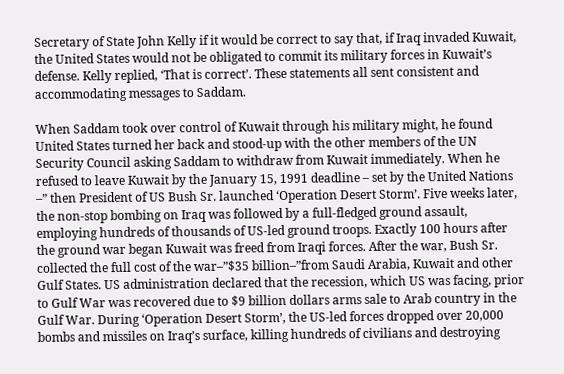Secretary of State John Kelly if it would be correct to say that, if Iraq invaded Kuwait, the United States would not be obligated to commit its military forces in Kuwait’s defense. Kelly replied, ‘That is correct’. These statements all sent consistent and accommodating messages to Saddam.

When Saddam took over control of Kuwait through his military might, he found United States turned her back and stood-up with the other members of the UN Security Council asking Saddam to withdraw from Kuwait immediately. When he refused to leave Kuwait by the January 15, 1991 deadline – set by the United Nations –” then President of US Bush Sr. launched ‘Operation Desert Storm’. Five weeks later, the non-stop bombing on Iraq was followed by a full-fledged ground assault, employing hundreds of thousands of US-led ground troops. Exactly 100 hours after the ground war began Kuwait was freed from Iraqi forces. After the war, Bush Sr. collected the full cost of the war–”$35 billion–”from Saudi Arabia, Kuwait and other Gulf States. US administration declared that the recession, which US was facing, prior to Gulf War was recovered due to $9 billion dollars arms sale to Arab country in the Gulf War. During ‘Operation Desert Storm’, the US-led forces dropped over 20,000 bombs and missiles on Iraq’s surface, killing hundreds of civilians and destroying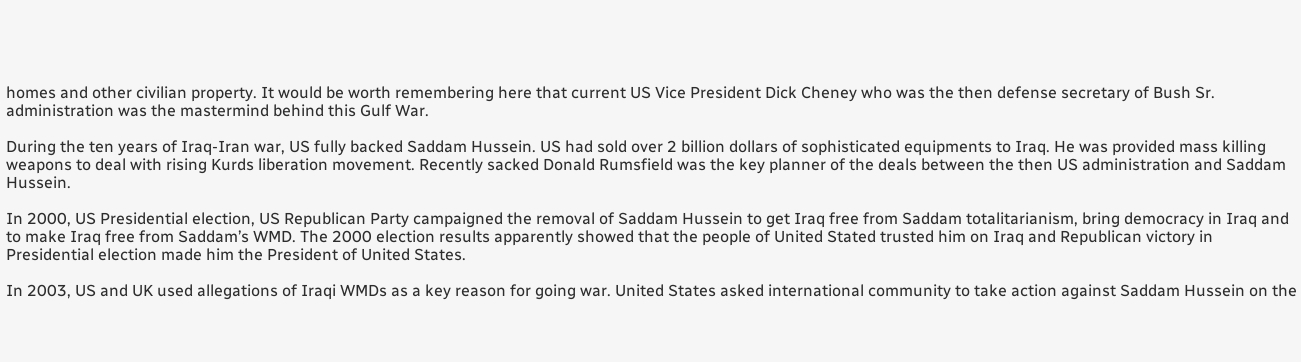homes and other civilian property. It would be worth remembering here that current US Vice President Dick Cheney who was the then defense secretary of Bush Sr. administration was the mastermind behind this Gulf War.

During the ten years of Iraq-Iran war, US fully backed Saddam Hussein. US had sold over 2 billion dollars of sophisticated equipments to Iraq. He was provided mass killing weapons to deal with rising Kurds liberation movement. Recently sacked Donald Rumsfield was the key planner of the deals between the then US administration and Saddam Hussein.

In 2000, US Presidential election, US Republican Party campaigned the removal of Saddam Hussein to get Iraq free from Saddam totalitarianism, bring democracy in Iraq and to make Iraq free from Saddam’s WMD. The 2000 election results apparently showed that the people of United Stated trusted him on Iraq and Republican victory in Presidential election made him the President of United States.

In 2003, US and UK used allegations of Iraqi WMDs as a key reason for going war. United States asked international community to take action against Saddam Hussein on the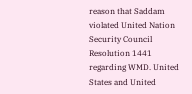reason that Saddam violated United Nation Security Council Resolution 1441 regarding WMD. United States and United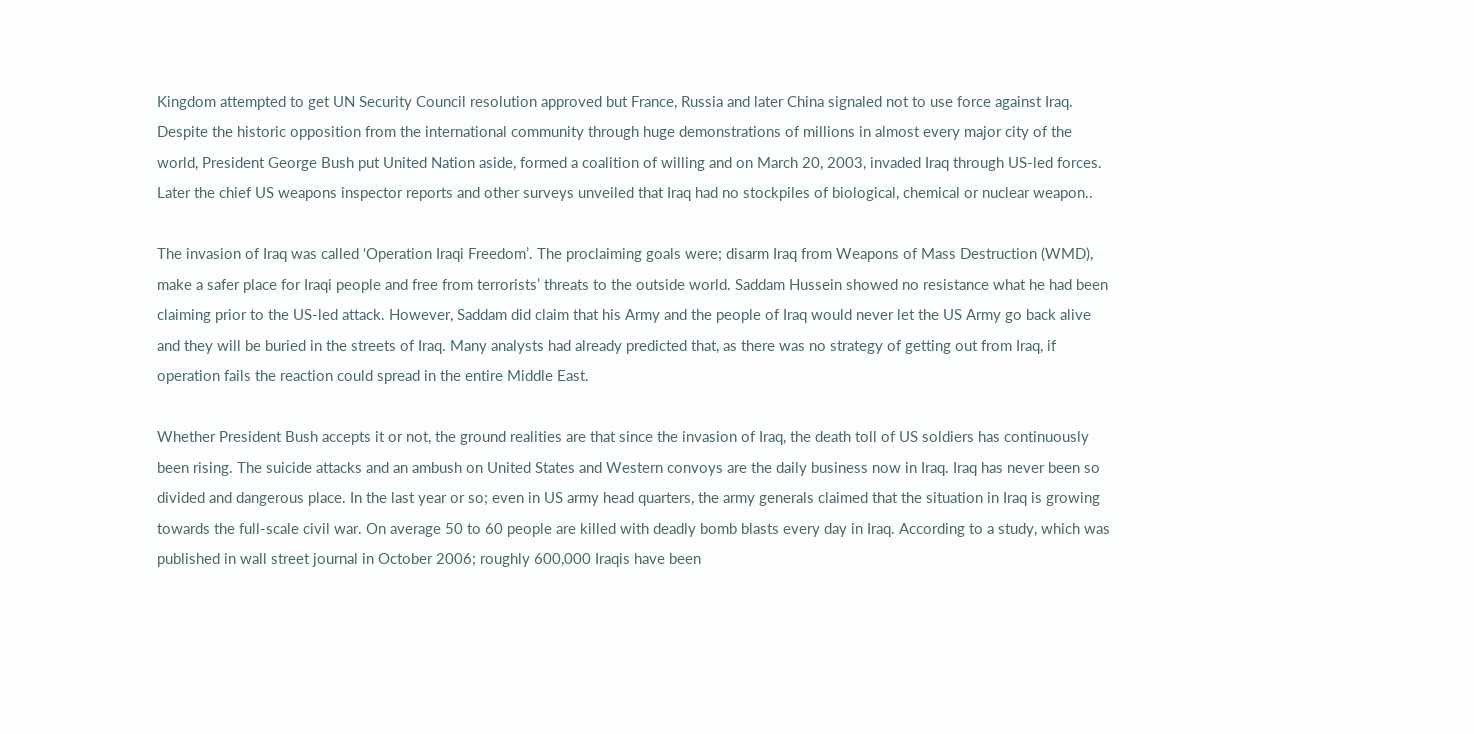Kingdom attempted to get UN Security Council resolution approved but France, Russia and later China signaled not to use force against Iraq. Despite the historic opposition from the international community through huge demonstrations of millions in almost every major city of the world, President George Bush put United Nation aside, formed a coalition of willing and on March 20, 2003, invaded Iraq through US-led forces. Later the chief US weapons inspector reports and other surveys unveiled that Iraq had no stockpiles of biological, chemical or nuclear weapon..

The invasion of Iraq was called ‘Operation Iraqi Freedom’. The proclaiming goals were; disarm Iraq from Weapons of Mass Destruction (WMD), make a safer place for Iraqi people and free from terrorists’ threats to the outside world. Saddam Hussein showed no resistance what he had been claiming prior to the US-led attack. However, Saddam did claim that his Army and the people of Iraq would never let the US Army go back alive and they will be buried in the streets of Iraq. Many analysts had already predicted that, as there was no strategy of getting out from Iraq, if operation fails the reaction could spread in the entire Middle East.

Whether President Bush accepts it or not, the ground realities are that since the invasion of Iraq, the death toll of US soldiers has continuously been rising. The suicide attacks and an ambush on United States and Western convoys are the daily business now in Iraq. Iraq has never been so divided and dangerous place. In the last year or so; even in US army head quarters, the army generals claimed that the situation in Iraq is growing towards the full-scale civil war. On average 50 to 60 people are killed with deadly bomb blasts every day in Iraq. According to a study, which was published in wall street journal in October 2006; roughly 600,000 Iraqis have been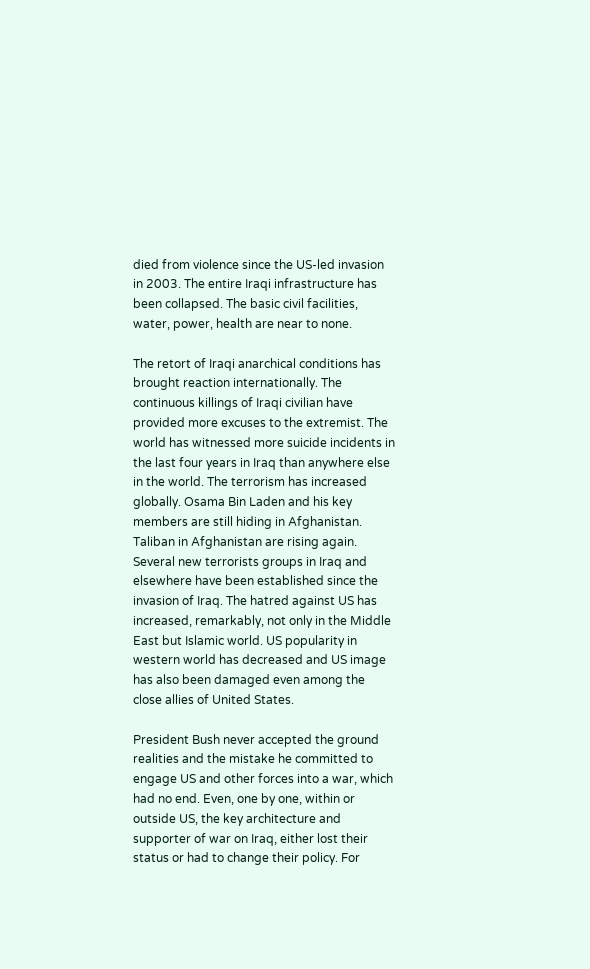died from violence since the US-led invasion in 2003. The entire Iraqi infrastructure has been collapsed. The basic civil facilities, water, power, health are near to none.

The retort of Iraqi anarchical conditions has brought reaction internationally. The continuous killings of Iraqi civilian have provided more excuses to the extremist. The world has witnessed more suicide incidents in the last four years in Iraq than anywhere else in the world. The terrorism has increased globally. Osama Bin Laden and his key members are still hiding in Afghanistan. Taliban in Afghanistan are rising again. Several new terrorists groups in Iraq and elsewhere have been established since the invasion of Iraq. The hatred against US has increased, remarkably, not only in the Middle East but Islamic world. US popularity in western world has decreased and US image has also been damaged even among the close allies of United States.

President Bush never accepted the ground realities and the mistake he committed to engage US and other forces into a war, which had no end. Even, one by one, within or outside US, the key architecture and supporter of war on Iraq, either lost their status or had to change their policy. For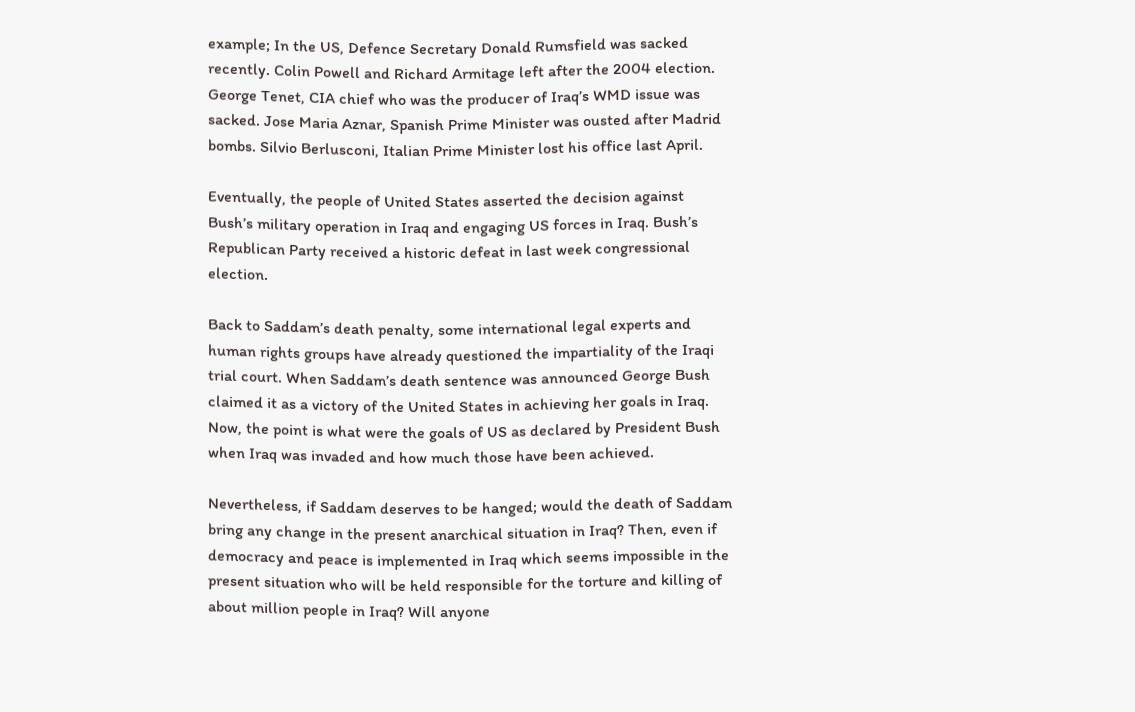example; In the US, Defence Secretary Donald Rumsfield was sacked recently. Colin Powell and Richard Armitage left after the 2004 election. George Tenet, CIA chief who was the producer of Iraq’s WMD issue was sacked. Jose Maria Aznar, Spanish Prime Minister was ousted after Madrid bombs. Silvio Berlusconi, Italian Prime Minister lost his office last April.

Eventually, the people of United States asserted the decision against Bush’s military operation in Iraq and engaging US forces in Iraq. Bush’s Republican Party received a historic defeat in last week congressional election.

Back to Saddam’s death penalty, some international legal experts and human rights groups have already questioned the impartiality of the Iraqi trial court. When Saddam’s death sentence was announced George Bush claimed it as a victory of the United States in achieving her goals in Iraq. Now, the point is what were the goals of US as declared by President Bush when Iraq was invaded and how much those have been achieved.

Nevertheless, if Saddam deserves to be hanged; would the death of Saddam bring any change in the present anarchical situation in Iraq? Then, even if democracy and peace is implemented in Iraq which seems impossible in the present situation who will be held responsible for the torture and killing of about million people in Iraq? Will anyone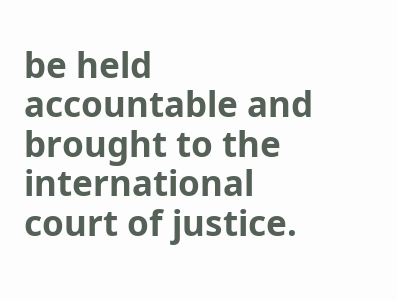be held accountable and brought to the international court of justice.